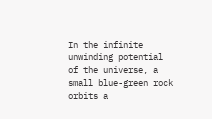In the infinite unwinding potential of the universe, a small blue-green rock orbits a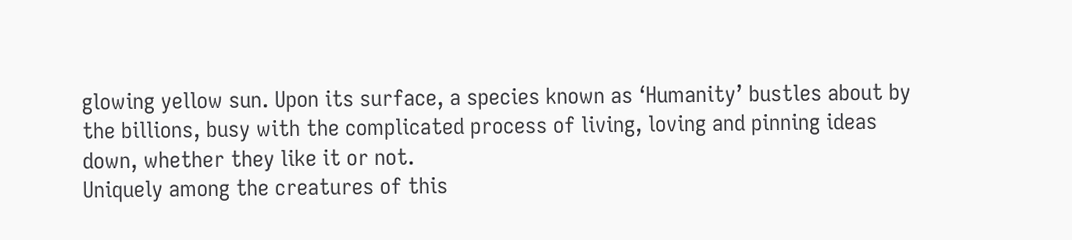glowing yellow sun. Upon its surface, a species known as ‘Humanity’ bustles about by the billions, busy with the complicated process of living, loving and pinning ideas down, whether they like it or not.
Uniquely among the creatures of this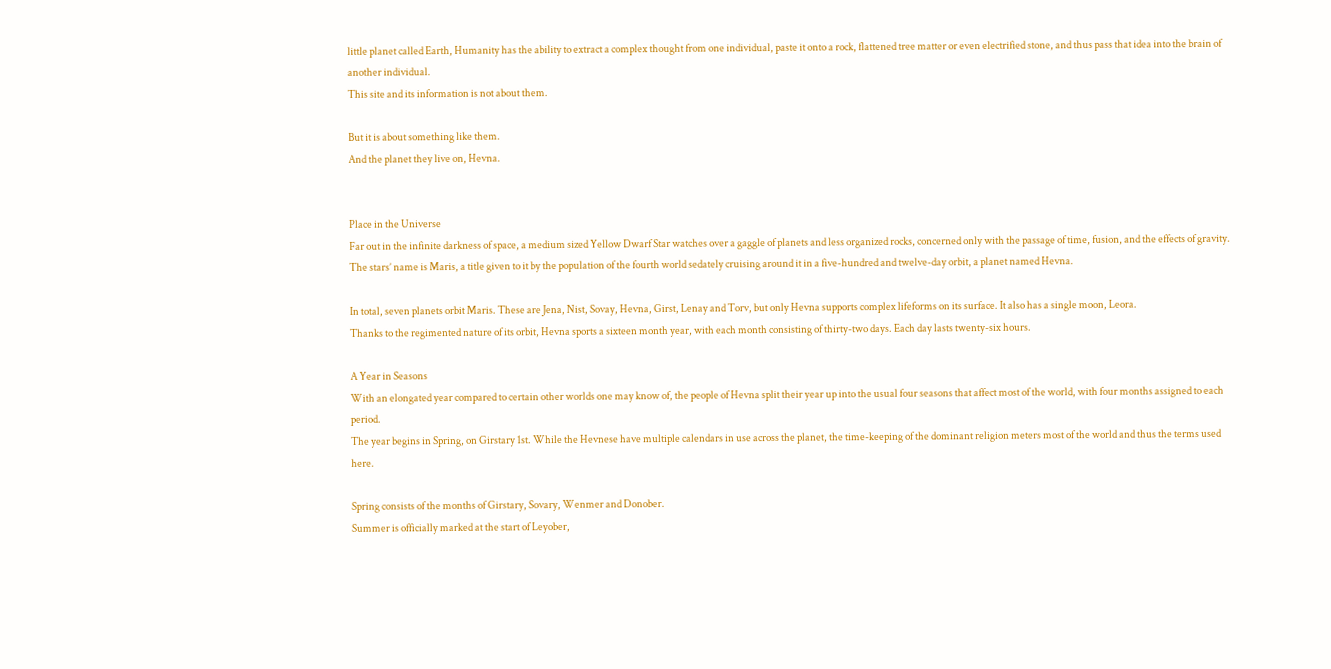little planet called Earth, Humanity has the ability to extract a complex thought from one individual, paste it onto a rock, flattened tree matter or even electrified stone, and thus pass that idea into the brain of another individual.
This site and its information is not about them.

But it is about something like them.
And the planet they live on, Hevna.


Place in the Universe
Far out in the infinite darkness of space, a medium sized Yellow Dwarf Star watches over a gaggle of planets and less organized rocks, concerned only with the passage of time, fusion, and the effects of gravity.
The stars’ name is Maris, a title given to it by the population of the fourth world sedately cruising around it in a five-hundred and twelve-day orbit, a planet named Hevna.

In total, seven planets orbit Maris. These are Jena, Nist, Sovay, Hevna, Girst, Lenay and Torv, but only Hevna supports complex lifeforms on its surface. It also has a single moon, Leora.
Thanks to the regimented nature of its orbit, Hevna sports a sixteen month year, with each month consisting of thirty-two days. Each day lasts twenty-six hours.

A Year in Seasons
With an elongated year compared to certain other worlds one may know of, the people of Hevna split their year up into the usual four seasons that affect most of the world, with four months assigned to each period.
The year begins in Spring, on Girstary 1st. While the Hevnese have multiple calendars in use across the planet, the time-keeping of the dominant religion meters most of the world and thus the terms used here.

Spring consists of the months of Girstary, Sovary, Wenmer and Donober.
Summer is officially marked at the start of Leyober,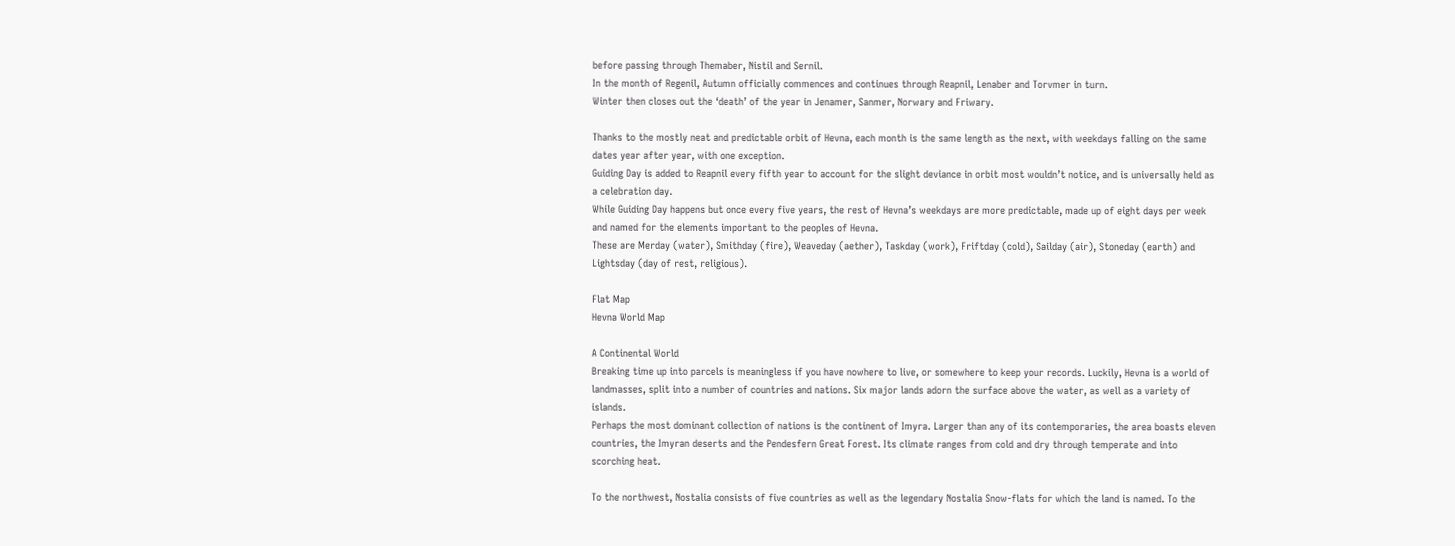before passing through Themaber, Nistil and Sernil.
In the month of Regenil, Autumn officially commences and continues through Reapnil, Lenaber and Torvmer in turn.
Winter then closes out the ‘death’ of the year in Jenamer, Sanmer, Norwary and Friwary.

Thanks to the mostly neat and predictable orbit of Hevna, each month is the same length as the next, with weekdays falling on the same dates year after year, with one exception.
Guiding Day is added to Reapnil every fifth year to account for the slight deviance in orbit most wouldn’t notice, and is universally held as a celebration day.
While Guiding Day happens but once every five years, the rest of Hevna’s weekdays are more predictable, made up of eight days per week and named for the elements important to the peoples of Hevna.
These are Merday (water), Smithday (fire), Weaveday (aether), Taskday (work), Friftday (cold), Sailday (air), Stoneday (earth) and Lightsday (day of rest, religious).

Flat Map
Hevna World Map

A Continental World
Breaking time up into parcels is meaningless if you have nowhere to live, or somewhere to keep your records. Luckily, Hevna is a world of landmasses, split into a number of countries and nations. Six major lands adorn the surface above the water, as well as a variety of islands.
Perhaps the most dominant collection of nations is the continent of Imyra. Larger than any of its contemporaries, the area boasts eleven countries, the Imyran deserts and the Pendesfern Great Forest. Its climate ranges from cold and dry through temperate and into scorching heat.

To the northwest, Nostalia consists of five countries as well as the legendary Nostalia Snow-flats for which the land is named. To the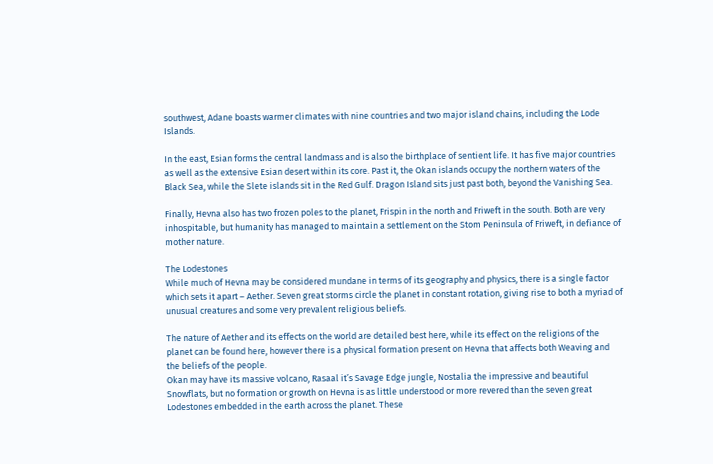southwest, Adane boasts warmer climates with nine countries and two major island chains, including the Lode Islands.

In the east, Esian forms the central landmass and is also the birthplace of sentient life. It has five major countries as well as the extensive Esian desert within its core. Past it, the Okan islands occupy the northern waters of the Black Sea, while the Slete islands sit in the Red Gulf. Dragon Island sits just past both, beyond the Vanishing Sea.

Finally, Hevna also has two frozen poles to the planet, Frispin in the north and Friweft in the south. Both are very inhospitable, but humanity has managed to maintain a settlement on the Stom Peninsula of Friweft, in defiance of mother nature.

The Lodestones
While much of Hevna may be considered mundane in terms of its geography and physics, there is a single factor which sets it apart – Aether. Seven great storms circle the planet in constant rotation, giving rise to both a myriad of unusual creatures and some very prevalent religious beliefs.

The nature of Aether and its effects on the world are detailed best here, while its effect on the religions of the planet can be found here, however there is a physical formation present on Hevna that affects both Weaving and the beliefs of the people.
Okan may have its massive volcano, Rasaal it’s Savage Edge jungle, Nostalia the impressive and beautiful Snowflats, but no formation or growth on Hevna is as little understood or more revered than the seven great Lodestones embedded in the earth across the planet. These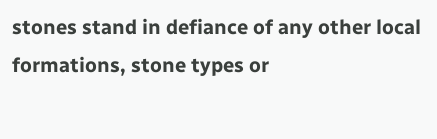stones stand in defiance of any other local formations, stone types or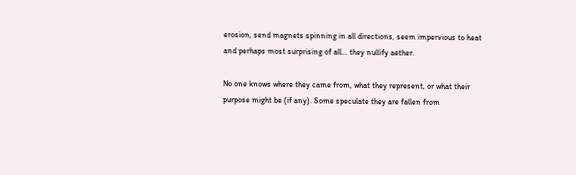erosion, send magnets spinning in all directions, seem impervious to heat and perhaps most surprising of all… they nullify aether.

No one knows where they came from, what they represent, or what their purpose might be (if any). Some speculate they are fallen from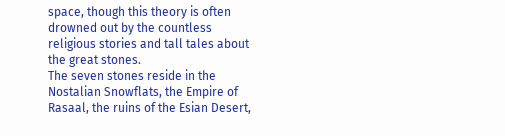space, though this theory is often drowned out by the countless religious stories and tall tales about the great stones.
The seven stones reside in the Nostalian Snowflats, the Empire of Rasaal, the ruins of the Esian Desert,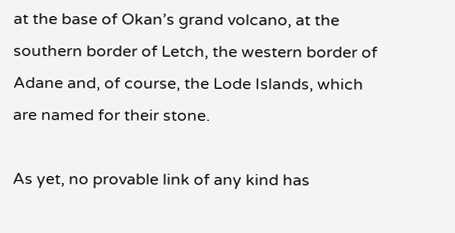at the base of Okan’s grand volcano, at the southern border of Letch, the western border of Adane and, of course, the Lode Islands, which are named for their stone.

As yet, no provable link of any kind has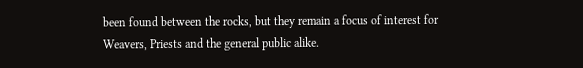been found between the rocks, but they remain a focus of interest for Weavers, Priests and the general public alike.